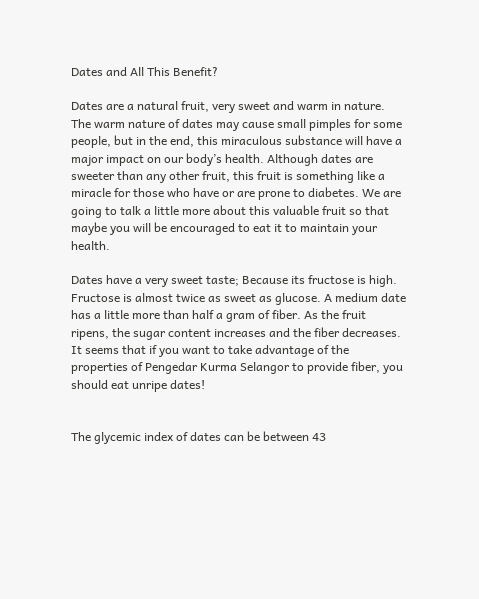Dates and All This Benefit?

Dates are a natural fruit, very sweet and warm in nature. The warm nature of dates may cause small pimples for some people, but in the end, this miraculous substance will have a major impact on our body’s health. Although dates are sweeter than any other fruit, this fruit is something like a miracle for those who have or are prone to diabetes. We are going to talk a little more about this valuable fruit so that maybe you will be encouraged to eat it to maintain your health.

Dates have a very sweet taste; Because its fructose is high. Fructose is almost twice as sweet as glucose. A medium date has a little more than half a gram of fiber. As the fruit ripens, the sugar content increases and the fiber decreases. It seems that if you want to take advantage of the properties of Pengedar Kurma Selangor to provide fiber, you should eat unripe dates!


The glycemic index of dates can be between 43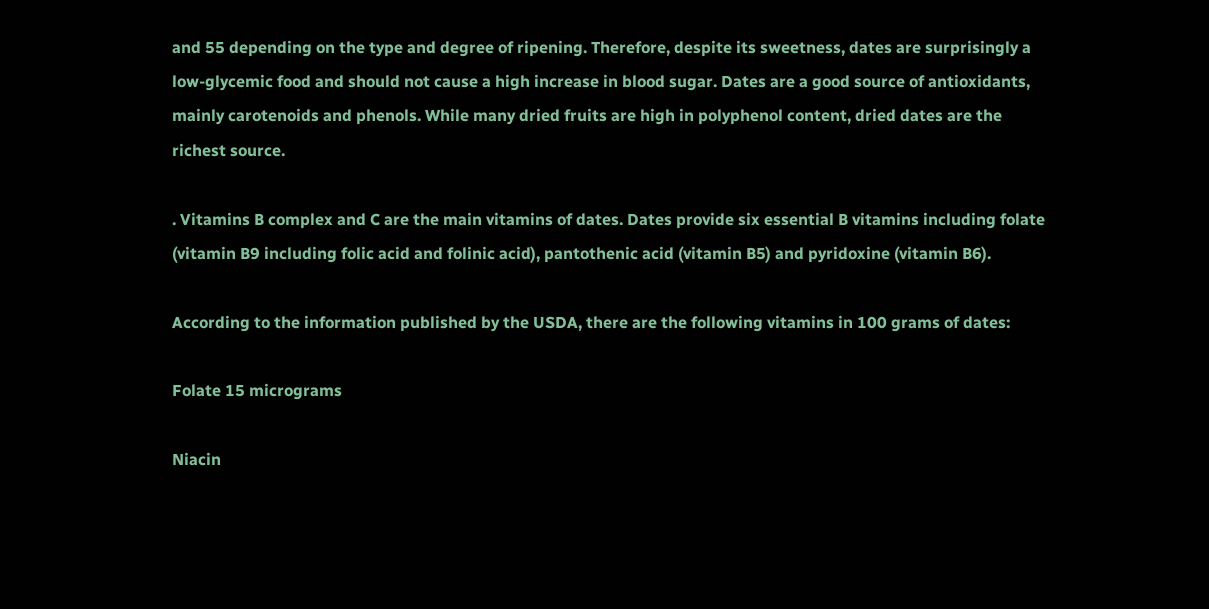and 55 depending on the type and degree of ripening. Therefore, despite its sweetness, dates are surprisingly a low-glycemic food and should not cause a high increase in blood sugar. Dates are a good source of antioxidants, mainly carotenoids and phenols. While many dried fruits are high in polyphenol content, dried dates are the richest source.

. Vitamins B complex and C are the main vitamins of dates. Dates provide six essential B vitamins including folate (vitamin B9 including folic acid and folinic acid), pantothenic acid (vitamin B5) and pyridoxine (vitamin B6).

According to the information published by the USDA, there are the following vitamins in 100 grams of dates:

Folate 15 micrograms

Niacin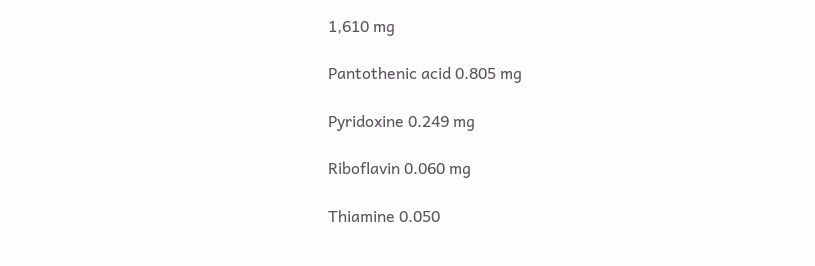1,610 mg

Pantothenic acid 0.805 mg

Pyridoxine 0.249 mg

Riboflavin 0.060 mg

Thiamine 0.050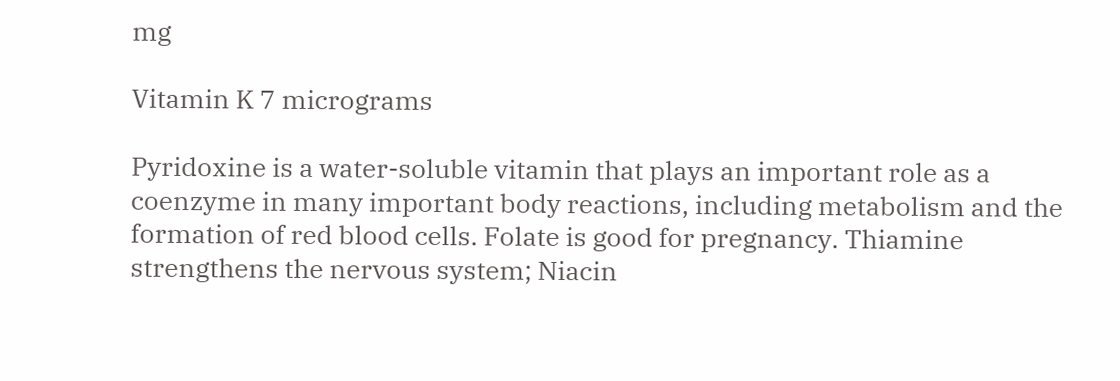mg

Vitamin K 7 micrograms

Pyridoxine is a water-soluble vitamin that plays an important role as a coenzyme in many important body reactions, including metabolism and the formation of red blood cells. Folate is good for pregnancy. Thiamine strengthens the nervous system; Niacin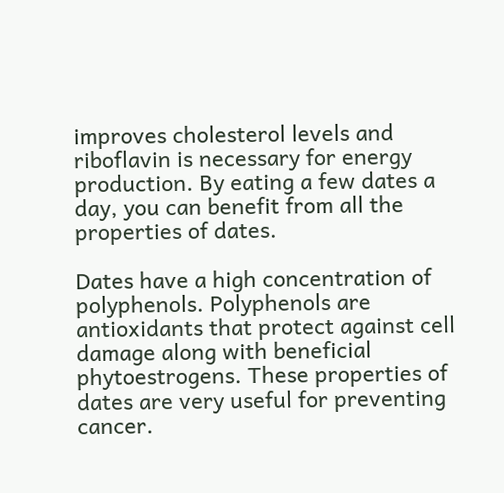improves cholesterol levels and riboflavin is necessary for energy production. By eating a few dates a day, you can benefit from all the properties of dates.

Dates have a high concentration of polyphenols. Polyphenols are antioxidants that protect against cell damage along with beneficial phytoestrogens. These properties of dates are very useful for preventing cancer.